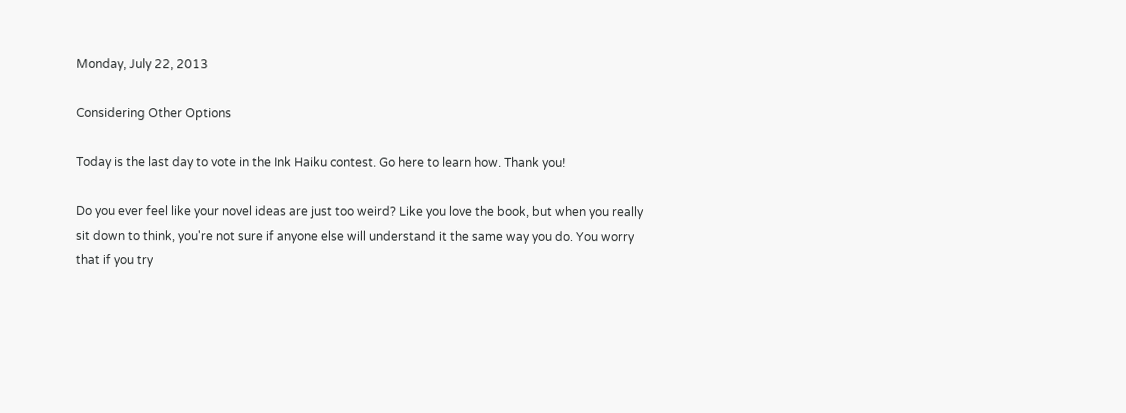Monday, July 22, 2013

Considering Other Options

Today is the last day to vote in the Ink Haiku contest. Go here to learn how. Thank you!

Do you ever feel like your novel ideas are just too weird? Like you love the book, but when you really sit down to think, you're not sure if anyone else will understand it the same way you do. You worry that if you try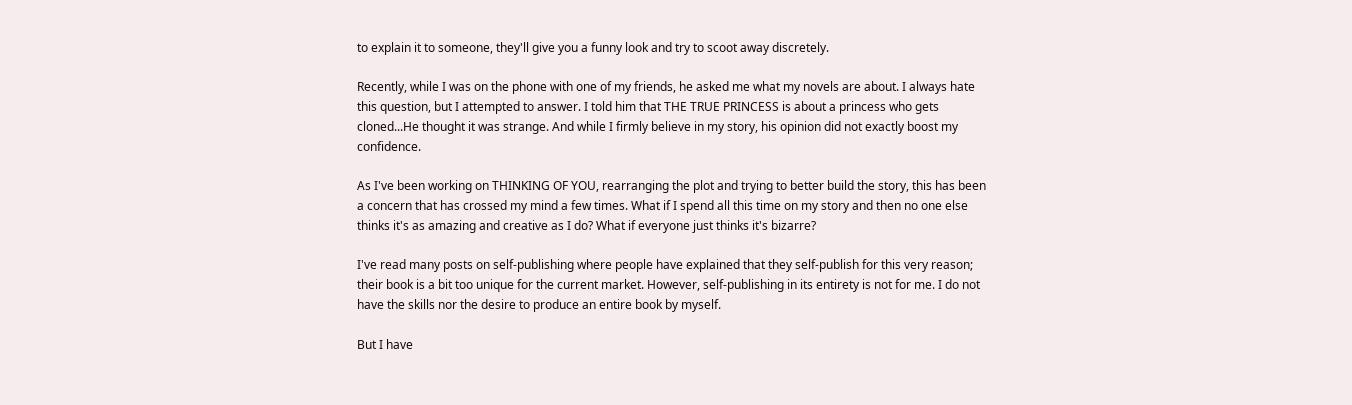to explain it to someone, they'll give you a funny look and try to scoot away discretely.

Recently, while I was on the phone with one of my friends, he asked me what my novels are about. I always hate this question, but I attempted to answer. I told him that THE TRUE PRINCESS is about a princess who gets cloned...He thought it was strange. And while I firmly believe in my story, his opinion did not exactly boost my confidence.

As I've been working on THINKING OF YOU, rearranging the plot and trying to better build the story, this has been a concern that has crossed my mind a few times. What if I spend all this time on my story and then no one else thinks it's as amazing and creative as I do? What if everyone just thinks it's bizarre?

I've read many posts on self-publishing where people have explained that they self-publish for this very reason; their book is a bit too unique for the current market. However, self-publishing in its entirety is not for me. I do not have the skills nor the desire to produce an entire book by myself.

But I have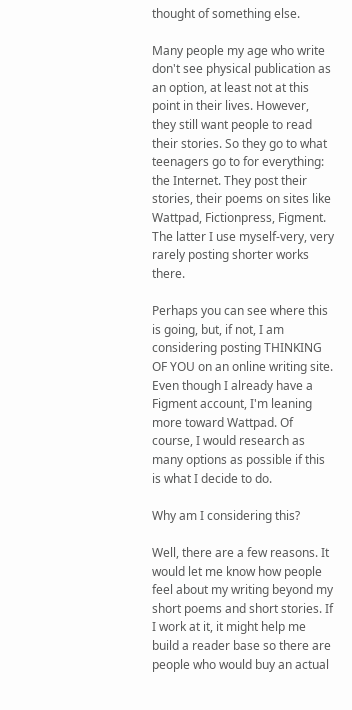thought of something else.

Many people my age who write don't see physical publication as an option, at least not at this point in their lives. However, they still want people to read their stories. So they go to what teenagers go to for everything: the Internet. They post their stories, their poems on sites like Wattpad, Fictionpress, Figment. The latter I use myself-very, very rarely posting shorter works there.

Perhaps you can see where this is going, but, if not, I am considering posting THINKING OF YOU on an online writing site. Even though I already have a Figment account, I'm leaning more toward Wattpad. Of course, I would research as many options as possible if this is what I decide to do.

Why am I considering this?

Well, there are a few reasons. It would let me know how people feel about my writing beyond my short poems and short stories. If I work at it, it might help me build a reader base so there are people who would buy an actual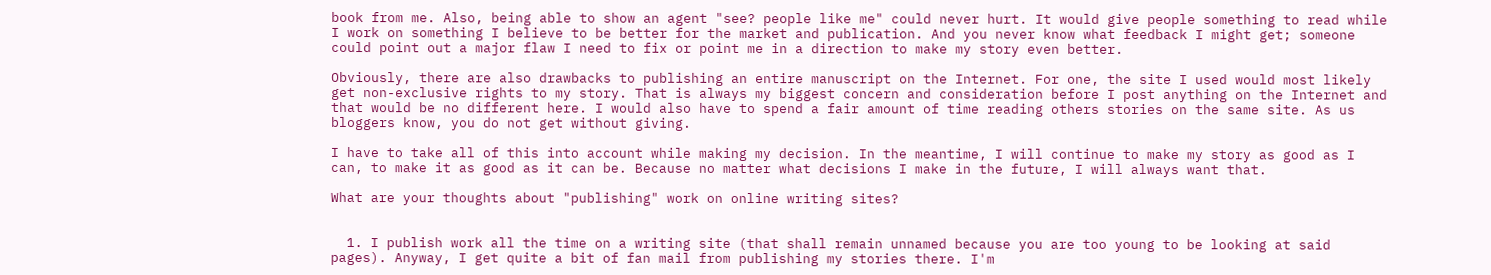book from me. Also, being able to show an agent "see? people like me" could never hurt. It would give people something to read while I work on something I believe to be better for the market and publication. And you never know what feedback I might get; someone could point out a major flaw I need to fix or point me in a direction to make my story even better.

Obviously, there are also drawbacks to publishing an entire manuscript on the Internet. For one, the site I used would most likely get non-exclusive rights to my story. That is always my biggest concern and consideration before I post anything on the Internet and that would be no different here. I would also have to spend a fair amount of time reading others stories on the same site. As us bloggers know, you do not get without giving.

I have to take all of this into account while making my decision. In the meantime, I will continue to make my story as good as I can, to make it as good as it can be. Because no matter what decisions I make in the future, I will always want that.

What are your thoughts about "publishing" work on online writing sites?


  1. I publish work all the time on a writing site (that shall remain unnamed because you are too young to be looking at said pages). Anyway, I get quite a bit of fan mail from publishing my stories there. I'm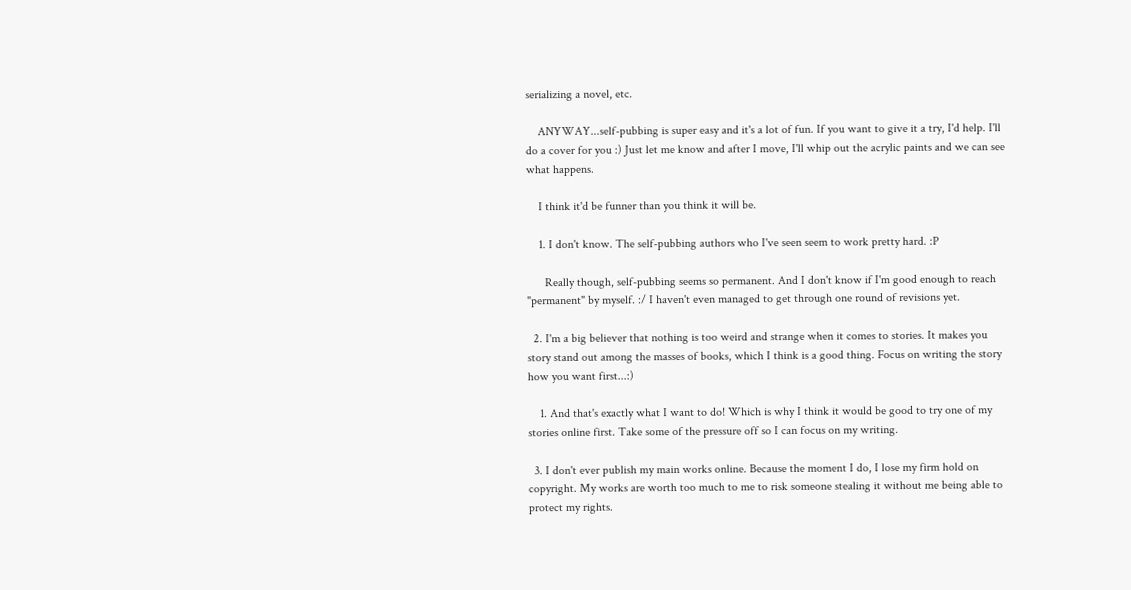serializing a novel, etc.

    ANYWAY...self-pubbing is super easy and it's a lot of fun. If you want to give it a try, I'd help. I'll do a cover for you :) Just let me know and after I move, I'll whip out the acrylic paints and we can see what happens.

    I think it'd be funner than you think it will be.

    1. I don't know. The self-pubbing authors who I've seen seem to work pretty hard. :P

      Really though, self-pubbing seems so permanent. And I don't know if I'm good enough to reach "permanent" by myself. :/ I haven't even managed to get through one round of revisions yet.

  2. I'm a big believer that nothing is too weird and strange when it comes to stories. It makes you story stand out among the masses of books, which I think is a good thing. Focus on writing the story how you want first...:)

    1. And that's exactly what I want to do! Which is why I think it would be good to try one of my stories online first. Take some of the pressure off so I can focus on my writing.

  3. I don't ever publish my main works online. Because the moment I do, I lose my firm hold on copyright. My works are worth too much to me to risk someone stealing it without me being able to protect my rights.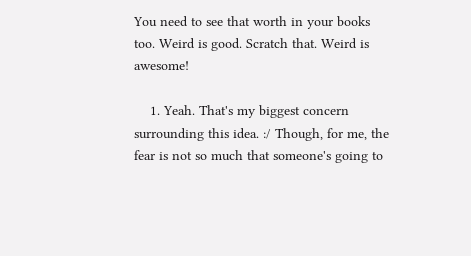You need to see that worth in your books too. Weird is good. Scratch that. Weird is awesome!

    1. Yeah. That's my biggest concern surrounding this idea. :/ Though, for me, the fear is not so much that someone's going to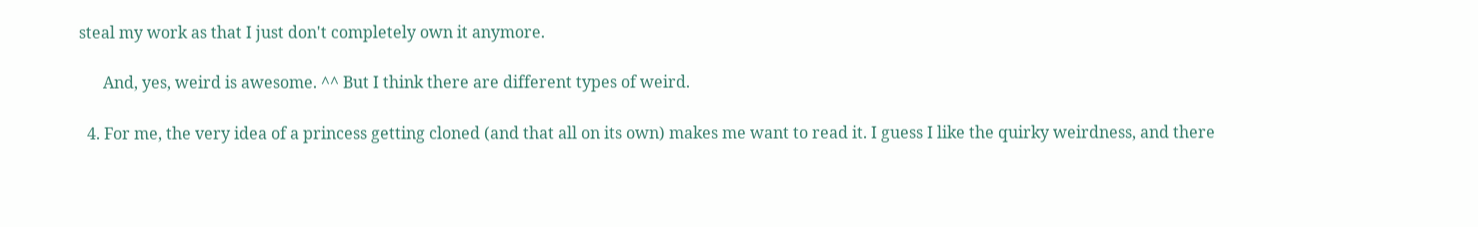steal my work as that I just don't completely own it anymore.

      And, yes, weird is awesome. ^^ But I think there are different types of weird.

  4. For me, the very idea of a princess getting cloned (and that all on its own) makes me want to read it. I guess I like the quirky weirdness, and there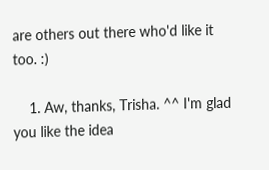are others out there who'd like it too. :)

    1. Aw, thanks, Trisha. ^^ I'm glad you like the idea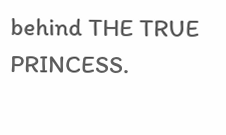behind THE TRUE PRINCESS.